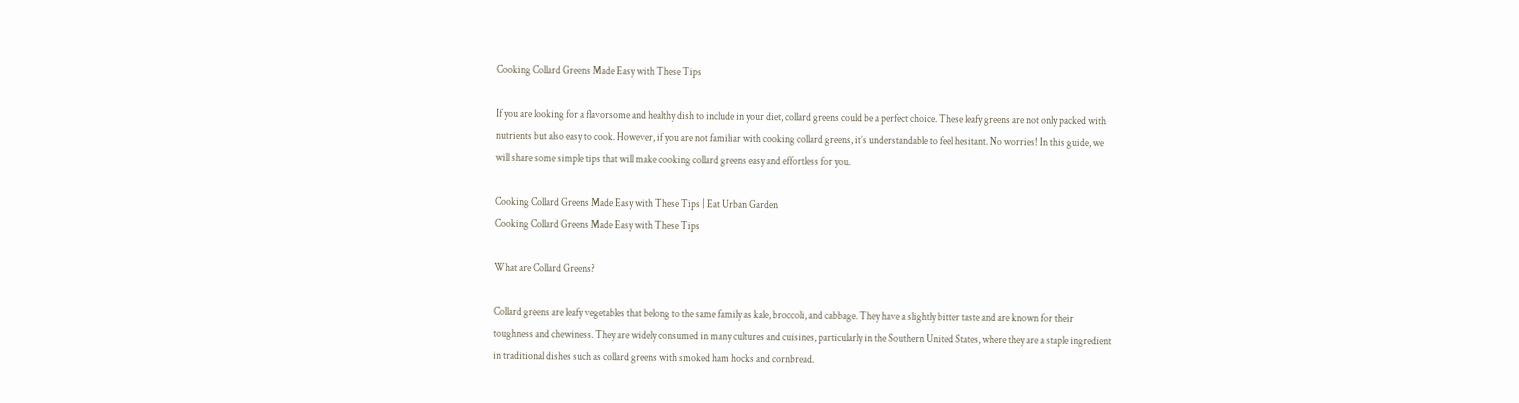Cooking Collard Greens Made Easy with These Tips

If you are looking for a flavorsome and healthy dish to include in your diet, collard greens could be a perfect choice. These leafy greens are not only packed with nutrients but also easy to cook. However, if you are not familiar with cooking collard greens, it’s understandable to feel hesitant. No worries! In this guide, we will share some simple tips that will make cooking collard greens easy and effortless for you.

Cooking Collard Greens Made Easy with These Tips | Eat Urban Garden
Cooking Collard Greens Made Easy with These Tips

What are Collard Greens?

Collard greens are leafy vegetables that belong to the same family as kale, broccoli, and cabbage. They have a slightly bitter taste and are known for their toughness and chewiness. They are widely consumed in many cultures and cuisines, particularly in the Southern United States, where they are a staple ingredient in traditional dishes such as collard greens with smoked ham hocks and cornbread.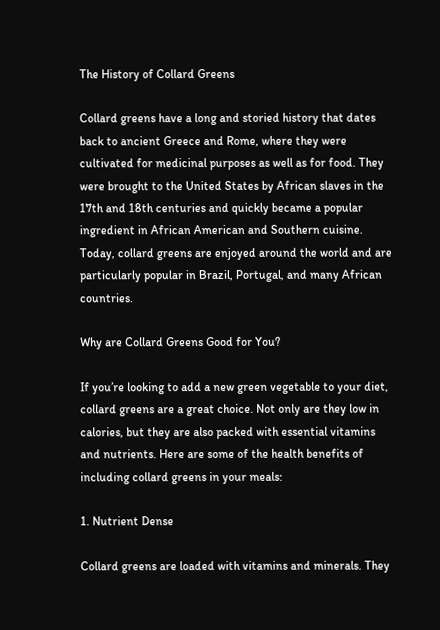The History of Collard Greens

Collard greens have a long and storied history that dates back to ancient Greece and Rome, where they were cultivated for medicinal purposes as well as for food. They were brought to the United States by African slaves in the 17th and 18th centuries and quickly became a popular ingredient in African American and Southern cuisine. Today, collard greens are enjoyed around the world and are particularly popular in Brazil, Portugal, and many African countries.

Why are Collard Greens Good for You?

If you’re looking to add a new green vegetable to your diet, collard greens are a great choice. Not only are they low in calories, but they are also packed with essential vitamins and nutrients. Here are some of the health benefits of including collard greens in your meals:

1. Nutrient Dense

Collard greens are loaded with vitamins and minerals. They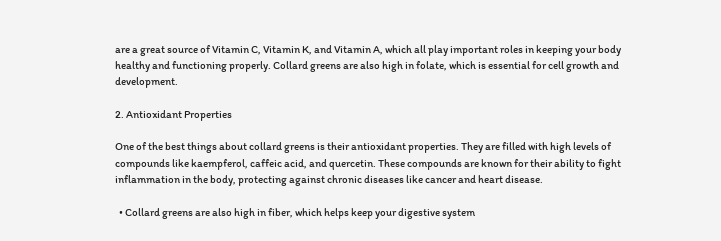are a great source of Vitamin C, Vitamin K, and Vitamin A, which all play important roles in keeping your body healthy and functioning properly. Collard greens are also high in folate, which is essential for cell growth and development.

2. Antioxidant Properties

One of the best things about collard greens is their antioxidant properties. They are filled with high levels of compounds like kaempferol, caffeic acid, and quercetin. These compounds are known for their ability to fight inflammation in the body, protecting against chronic diseases like cancer and heart disease.

  • Collard greens are also high in fiber, which helps keep your digestive system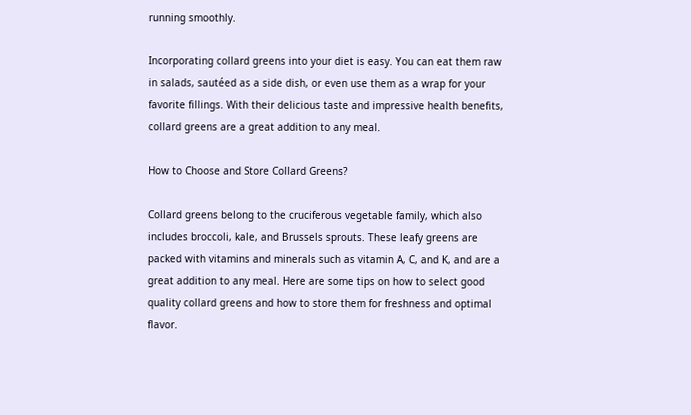running smoothly.

Incorporating collard greens into your diet is easy. You can eat them raw in salads, sautéed as a side dish, or even use them as a wrap for your favorite fillings. With their delicious taste and impressive health benefits, collard greens are a great addition to any meal.

How to Choose and Store Collard Greens?

Collard greens belong to the cruciferous vegetable family, which also includes broccoli, kale, and Brussels sprouts. These leafy greens are packed with vitamins and minerals such as vitamin A, C, and K, and are a great addition to any meal. Here are some tips on how to select good quality collard greens and how to store them for freshness and optimal flavor.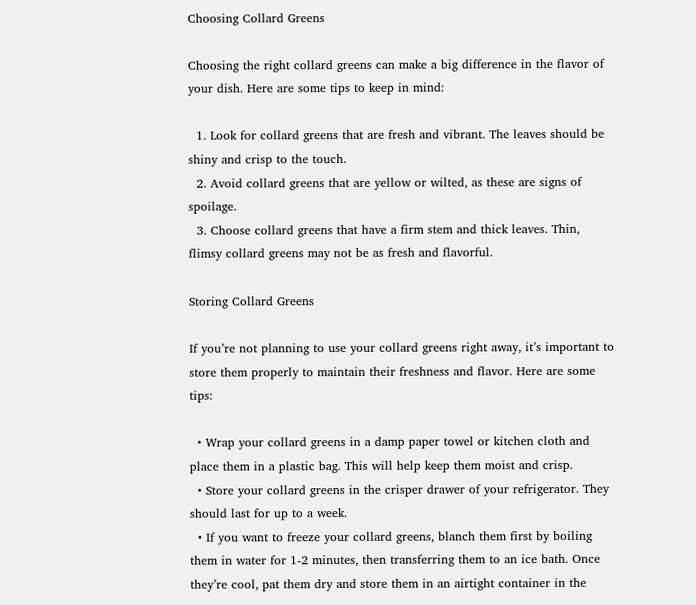Choosing Collard Greens

Choosing the right collard greens can make a big difference in the flavor of your dish. Here are some tips to keep in mind:

  1. Look for collard greens that are fresh and vibrant. The leaves should be shiny and crisp to the touch.
  2. Avoid collard greens that are yellow or wilted, as these are signs of spoilage.
  3. Choose collard greens that have a firm stem and thick leaves. Thin, flimsy collard greens may not be as fresh and flavorful.

Storing Collard Greens

If you’re not planning to use your collard greens right away, it’s important to store them properly to maintain their freshness and flavor. Here are some tips:

  • Wrap your collard greens in a damp paper towel or kitchen cloth and place them in a plastic bag. This will help keep them moist and crisp.
  • Store your collard greens in the crisper drawer of your refrigerator. They should last for up to a week.
  • If you want to freeze your collard greens, blanch them first by boiling them in water for 1-2 minutes, then transferring them to an ice bath. Once they’re cool, pat them dry and store them in an airtight container in the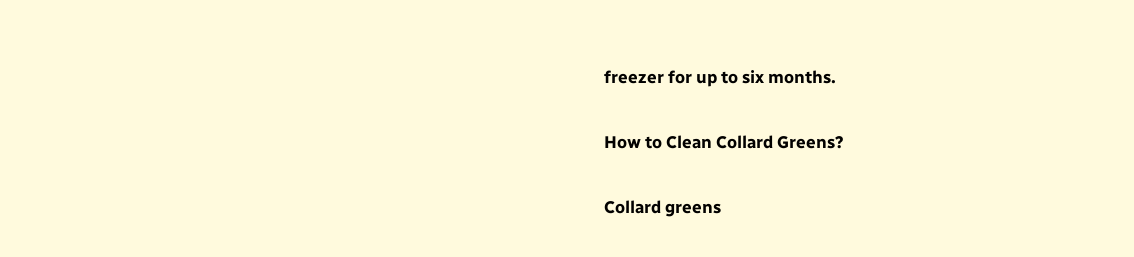freezer for up to six months.

How to Clean Collard Greens?

Collard greens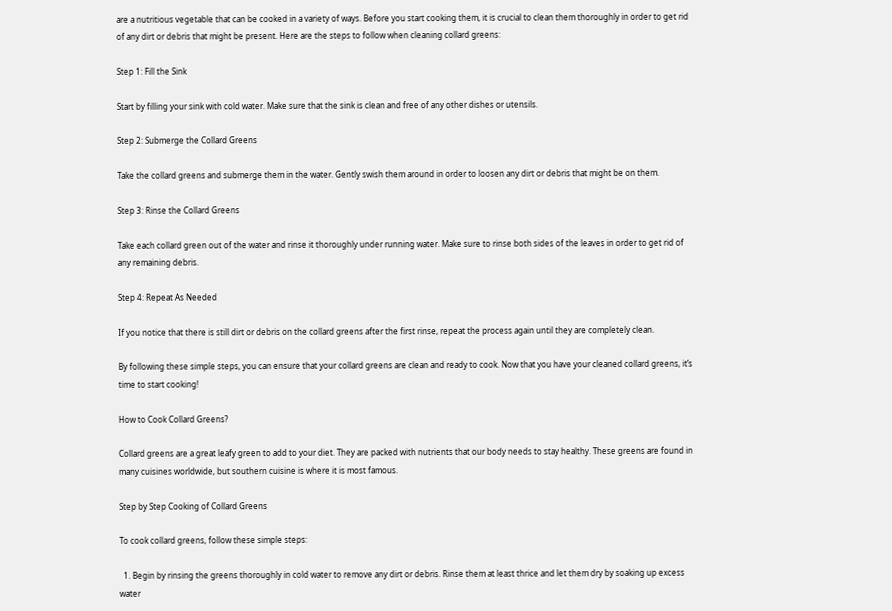are a nutritious vegetable that can be cooked in a variety of ways. Before you start cooking them, it is crucial to clean them thoroughly in order to get rid of any dirt or debris that might be present. Here are the steps to follow when cleaning collard greens:

Step 1: Fill the Sink

Start by filling your sink with cold water. Make sure that the sink is clean and free of any other dishes or utensils.

Step 2: Submerge the Collard Greens

Take the collard greens and submerge them in the water. Gently swish them around in order to loosen any dirt or debris that might be on them.

Step 3: Rinse the Collard Greens

Take each collard green out of the water and rinse it thoroughly under running water. Make sure to rinse both sides of the leaves in order to get rid of any remaining debris.

Step 4: Repeat As Needed

If you notice that there is still dirt or debris on the collard greens after the first rinse, repeat the process again until they are completely clean.

By following these simple steps, you can ensure that your collard greens are clean and ready to cook. Now that you have your cleaned collard greens, it’s time to start cooking!

How to Cook Collard Greens?

Collard greens are a great leafy green to add to your diet. They are packed with nutrients that our body needs to stay healthy. These greens are found in many cuisines worldwide, but southern cuisine is where it is most famous.

Step by Step Cooking of Collard Greens

To cook collard greens, follow these simple steps:

  1. Begin by rinsing the greens thoroughly in cold water to remove any dirt or debris. Rinse them at least thrice and let them dry by soaking up excess water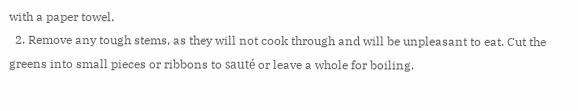with a paper towel.
  2. Remove any tough stems, as they will not cook through and will be unpleasant to eat. Cut the greens into small pieces or ribbons to sauté or leave a whole for boiling.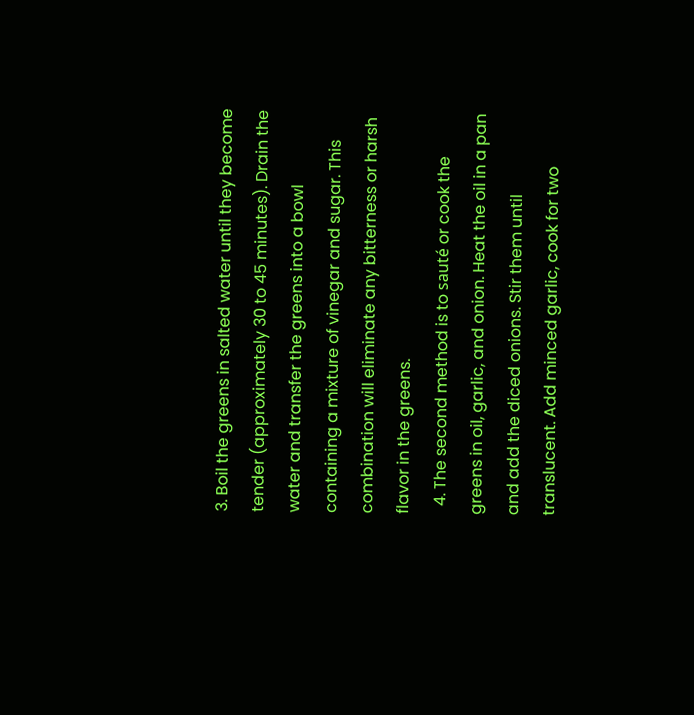3. Boil the greens in salted water until they become tender (approximately 30 to 45 minutes). Drain the water and transfer the greens into a bowl containing a mixture of vinegar and sugar. This combination will eliminate any bitterness or harsh flavor in the greens.
  4. The second method is to sauté or cook the greens in oil, garlic, and onion. Heat the oil in a pan and add the diced onions. Stir them until translucent. Add minced garlic, cook for two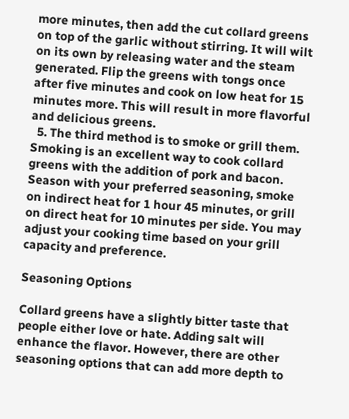more minutes, then add the cut collard greens on top of the garlic without stirring. It will wilt on its own by releasing water and the steam generated. Flip the greens with tongs once after five minutes and cook on low heat for 15 minutes more. This will result in more flavorful and delicious greens.
  5. The third method is to smoke or grill them. Smoking is an excellent way to cook collard greens with the addition of pork and bacon. Season with your preferred seasoning, smoke on indirect heat for 1 hour 45 minutes, or grill on direct heat for 10 minutes per side. You may adjust your cooking time based on your grill capacity and preference.

Seasoning Options

Collard greens have a slightly bitter taste that people either love or hate. Adding salt will enhance the flavor. However, there are other seasoning options that can add more depth to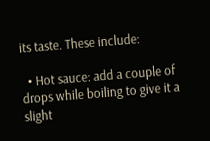its taste. These include:

  • Hot sauce: add a couple of drops while boiling to give it a slight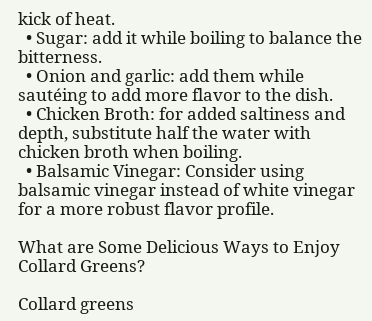kick of heat.
  • Sugar: add it while boiling to balance the bitterness.
  • Onion and garlic: add them while sautéing to add more flavor to the dish.
  • Chicken Broth: for added saltiness and depth, substitute half the water with chicken broth when boiling.
  • Balsamic Vinegar: Consider using balsamic vinegar instead of white vinegar for a more robust flavor profile.

What are Some Delicious Ways to Enjoy Collard Greens?

Collard greens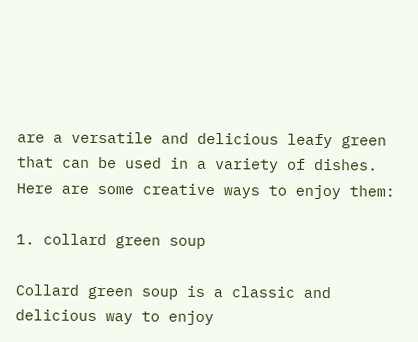are a versatile and delicious leafy green that can be used in a variety of dishes. Here are some creative ways to enjoy them:

1. collard green soup

Collard green soup is a classic and delicious way to enjoy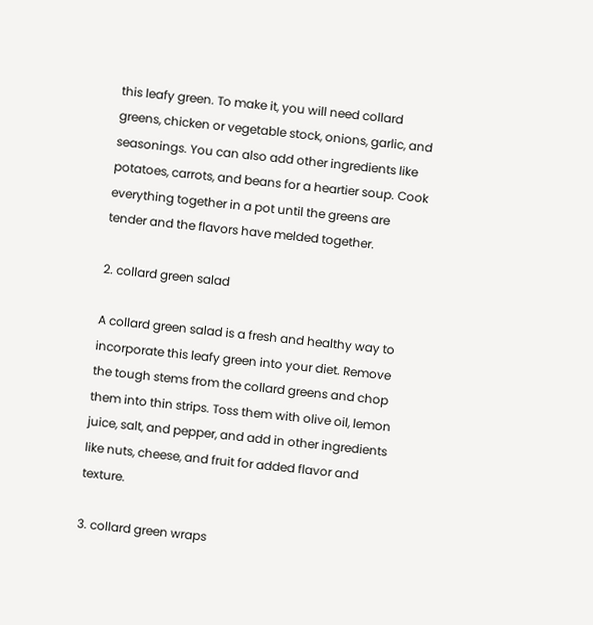this leafy green. To make it, you will need collard greens, chicken or vegetable stock, onions, garlic, and seasonings. You can also add other ingredients like potatoes, carrots, and beans for a heartier soup. Cook everything together in a pot until the greens are tender and the flavors have melded together.

2. collard green salad

A collard green salad is a fresh and healthy way to incorporate this leafy green into your diet. Remove the tough stems from the collard greens and chop them into thin strips. Toss them with olive oil, lemon juice, salt, and pepper, and add in other ingredients like nuts, cheese, and fruit for added flavor and texture.

3. collard green wraps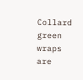Collard green wraps are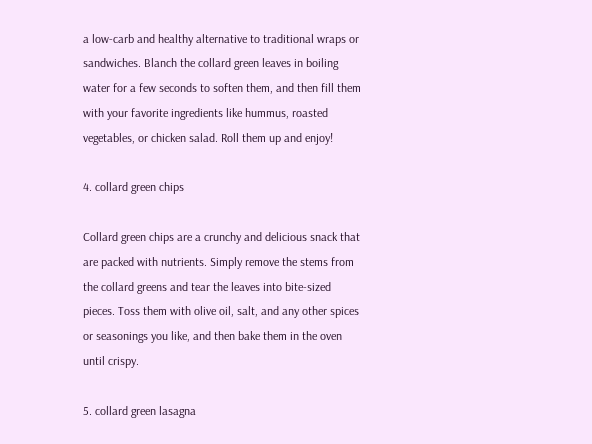a low-carb and healthy alternative to traditional wraps or sandwiches. Blanch the collard green leaves in boiling water for a few seconds to soften them, and then fill them with your favorite ingredients like hummus, roasted vegetables, or chicken salad. Roll them up and enjoy!

4. collard green chips

Collard green chips are a crunchy and delicious snack that are packed with nutrients. Simply remove the stems from the collard greens and tear the leaves into bite-sized pieces. Toss them with olive oil, salt, and any other spices or seasonings you like, and then bake them in the oven until crispy.

5. collard green lasagna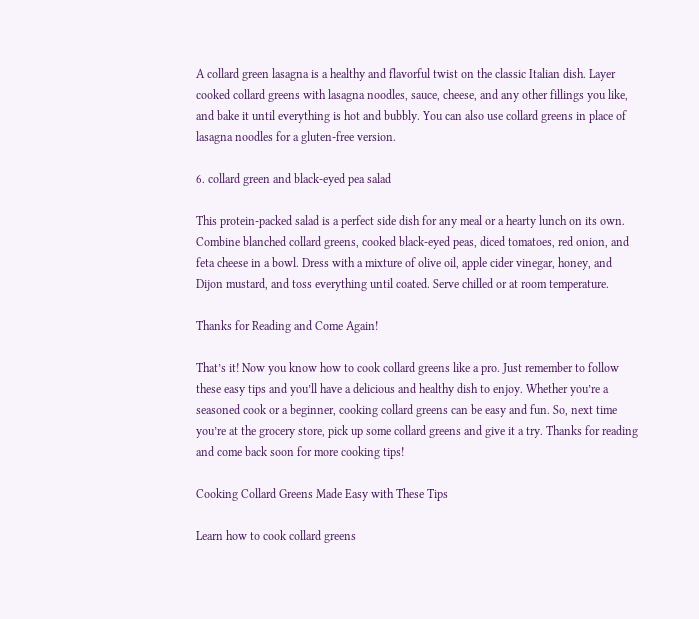A collard green lasagna is a healthy and flavorful twist on the classic Italian dish. Layer cooked collard greens with lasagna noodles, sauce, cheese, and any other fillings you like, and bake it until everything is hot and bubbly. You can also use collard greens in place of lasagna noodles for a gluten-free version.

6. collard green and black-eyed pea salad

This protein-packed salad is a perfect side dish for any meal or a hearty lunch on its own. Combine blanched collard greens, cooked black-eyed peas, diced tomatoes, red onion, and feta cheese in a bowl. Dress with a mixture of olive oil, apple cider vinegar, honey, and Dijon mustard, and toss everything until coated. Serve chilled or at room temperature.

Thanks for Reading and Come Again!

That’s it! Now you know how to cook collard greens like a pro. Just remember to follow these easy tips and you’ll have a delicious and healthy dish to enjoy. Whether you’re a seasoned cook or a beginner, cooking collard greens can be easy and fun. So, next time you’re at the grocery store, pick up some collard greens and give it a try. Thanks for reading and come back soon for more cooking tips!

Cooking Collard Greens Made Easy with These Tips

Learn how to cook collard greens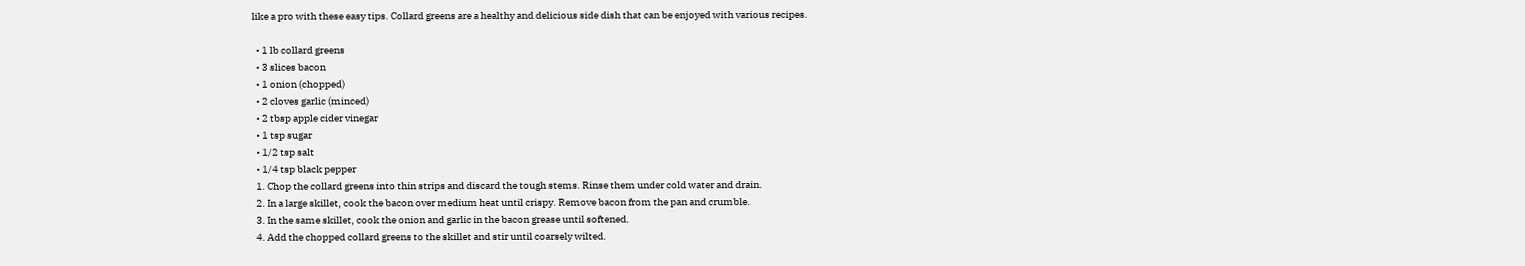like a pro with these easy tips. Collard greens are a healthy and delicious side dish that can be enjoyed with various recipes.

  • 1 lb collard greens
  • 3 slices bacon
  • 1 onion (chopped)
  • 2 cloves garlic (minced)
  • 2 tbsp apple cider vinegar
  • 1 tsp sugar
  • 1/2 tsp salt
  • 1/4 tsp black pepper
  1. Chop the collard greens into thin strips and discard the tough stems. Rinse them under cold water and drain.
  2. In a large skillet, cook the bacon over medium heat until crispy. Remove bacon from the pan and crumble.
  3. In the same skillet, cook the onion and garlic in the bacon grease until softened.
  4. Add the chopped collard greens to the skillet and stir until coarsely wilted.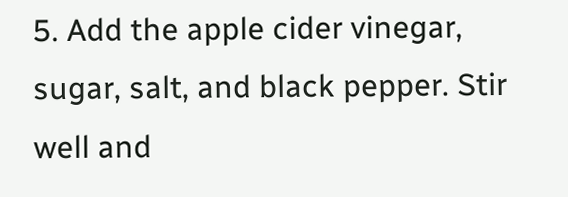5. Add the apple cider vinegar, sugar, salt, and black pepper. Stir well and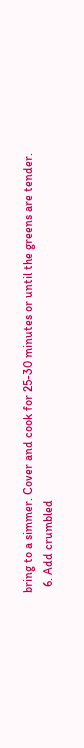bring to a simmer. Cover and cook for 25-30 minutes or until the greens are tender.
  6. Add crumbled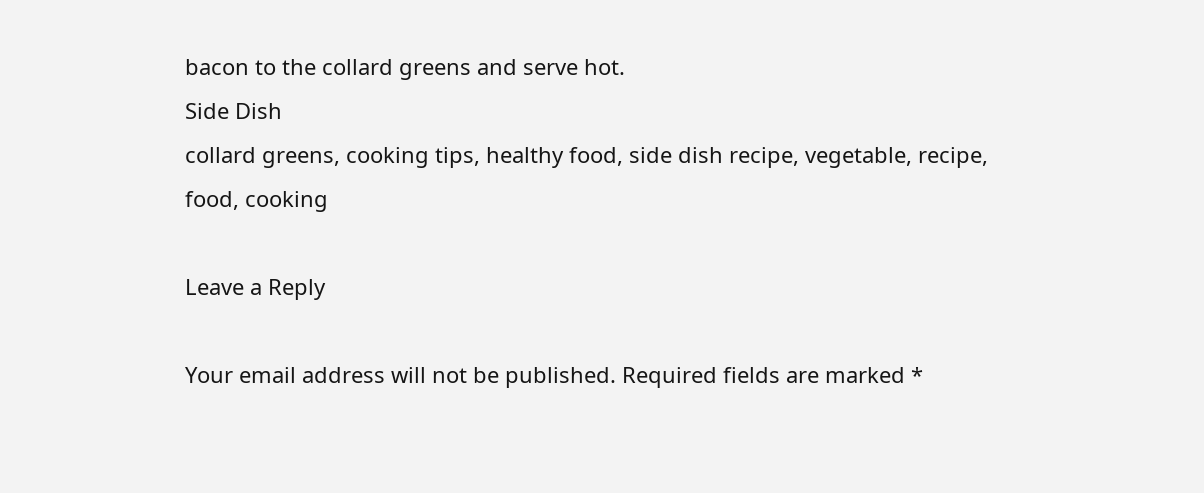bacon to the collard greens and serve hot.
Side Dish
collard greens, cooking tips, healthy food, side dish recipe, vegetable, recipe, food, cooking

Leave a Reply

Your email address will not be published. Required fields are marked *